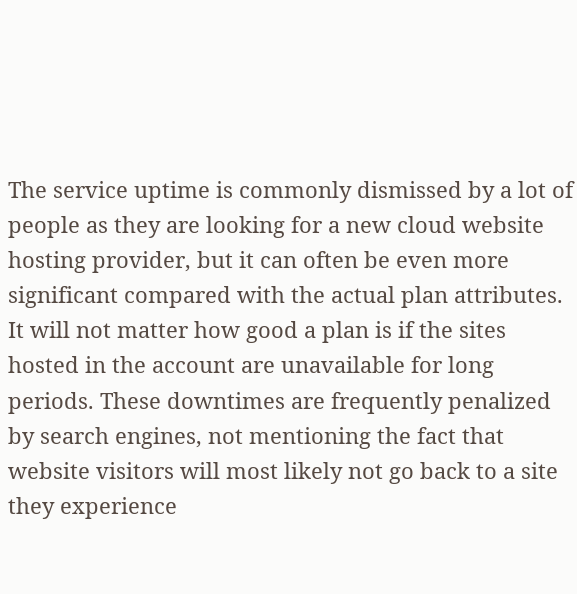The service uptime is commonly dismissed by a lot of people as they are looking for a new cloud website hosting provider, but it can often be even more significant compared with the actual plan attributes. It will not matter how good a plan is if the sites hosted in the account are unavailable for long periods. These downtimes are frequently penalized by search engines, not mentioning the fact that website visitors will most likely not go back to a site they experience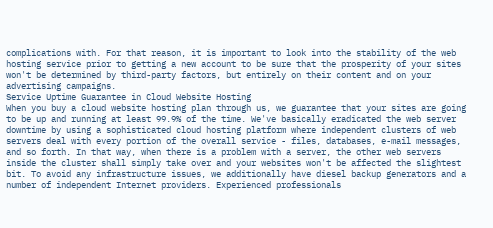complications with. For that reason, it is important to look into the stability of the web hosting service prior to getting a new account to be sure that the prosperity of your sites won't be determined by third-party factors, but entirely on their content and on your advertising campaigns.
Service Uptime Guarantee in Cloud Website Hosting
When you buy a cloud website hosting plan through us, we guarantee that your sites are going to be up and running at least 99.9% of the time. We've basically eradicated the web server downtime by using a sophisticated cloud hosting platform where independent clusters of web servers deal with every portion of the overall service - files, databases, e-mail messages, and so forth. In that way, when there is a problem with a server, the other web servers inside the cluster shall simply take over and your websites won't be affected the slightest bit. To avoid any infrastructure issues, we additionally have diesel backup generators and a number of independent Internet providers. Experienced professionals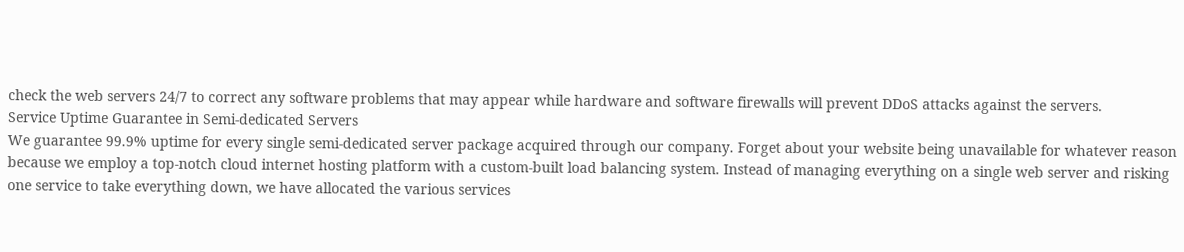check the web servers 24/7 to correct any software problems that may appear while hardware and software firewalls will prevent DDoS attacks against the servers.
Service Uptime Guarantee in Semi-dedicated Servers
We guarantee 99.9% uptime for every single semi-dedicated server package acquired through our company. Forget about your website being unavailable for whatever reason because we employ a top-notch cloud internet hosting platform with a custom-built load balancing system. Instead of managing everything on a single web server and risking one service to take everything down, we have allocated the various services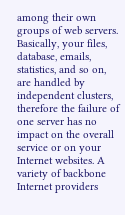among their own groups of web servers. Basically, your files, database, emails, statistics, and so on, are handled by independent clusters, therefore the failure of one server has no impact on the overall service or on your Internet websites. A variety of backbone Internet providers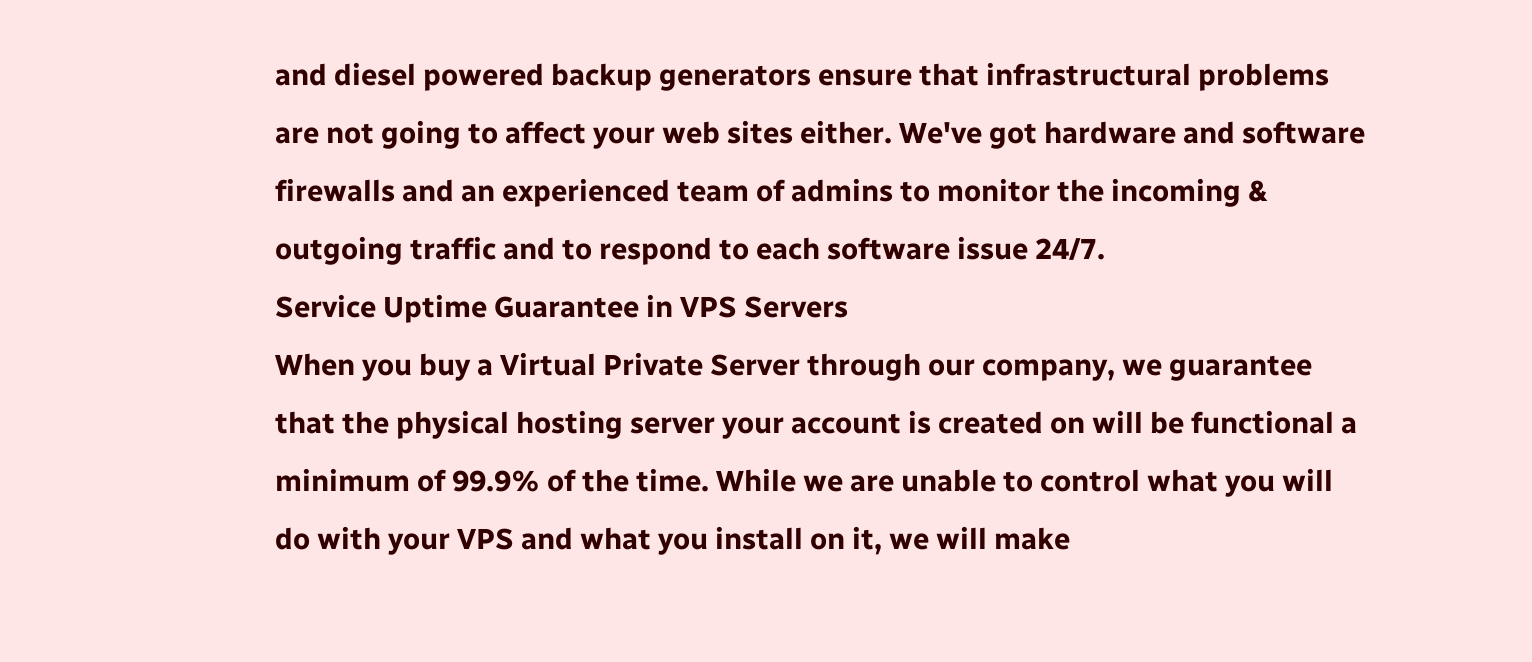and diesel powered backup generators ensure that infrastructural problems are not going to affect your web sites either. We've got hardware and software firewalls and an experienced team of admins to monitor the incoming & outgoing traffic and to respond to each software issue 24/7.
Service Uptime Guarantee in VPS Servers
When you buy a Virtual Private Server through our company, we guarantee that the physical hosting server your account is created on will be functional a minimum of 99.9% of the time. While we are unable to control what you will do with your VPS and what you install on it, we will make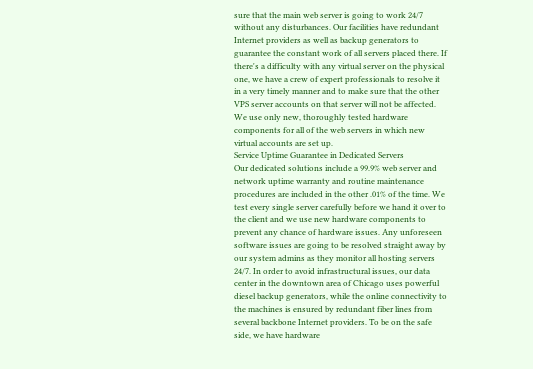sure that the main web server is going to work 24/7 without any disturbances. Our facilities have redundant Internet providers as well as backup generators to guarantee the constant work of all servers placed there. If there's a difficulty with any virtual server on the physical one, we have a crew of expert professionals to resolve it in a very timely manner and to make sure that the other VPS server accounts on that server will not be affected. We use only new, thoroughly tested hardware components for all of the web servers in which new virtual accounts are set up.
Service Uptime Guarantee in Dedicated Servers
Our dedicated solutions include a 99.9% web server and network uptime warranty and routine maintenance procedures are included in the other .01% of the time. We test every single server carefully before we hand it over to the client and we use new hardware components to prevent any chance of hardware issues. Any unforeseen software issues are going to be resolved straight away by our system admins as they monitor all hosting servers 24/7. In order to avoid infrastructural issues, our data center in the downtown area of Chicago uses powerful diesel backup generators, while the online connectivity to the machines is ensured by redundant fiber lines from several backbone Internet providers. To be on the safe side, we have hardware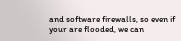and software firewalls, so even if your are flooded, we can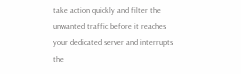take action quickly and filter the unwanted traffic before it reaches your dedicated server and interrupts the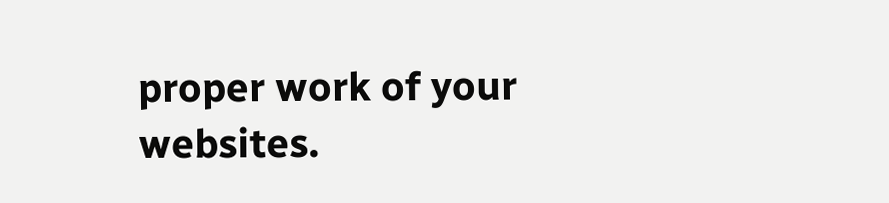proper work of your websites.